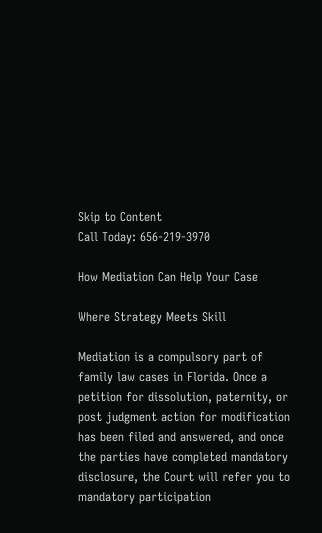Skip to Content
Call Today: 656-219-3970

How Mediation Can Help Your Case

Where Strategy Meets Skill

Mediation is a compulsory part of family law cases in Florida. Once a petition for dissolution, paternity, or post judgment action for modification has been filed and answered, and once the parties have completed mandatory disclosure, the Court will refer you to mandatory participation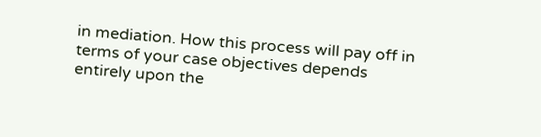in mediation. How this process will pay off in terms of your case objectives depends entirely upon the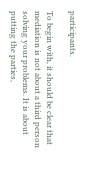participants.

To begin with, it should be clear that mediation is not about a third person solving your problems. It is about putting the parties,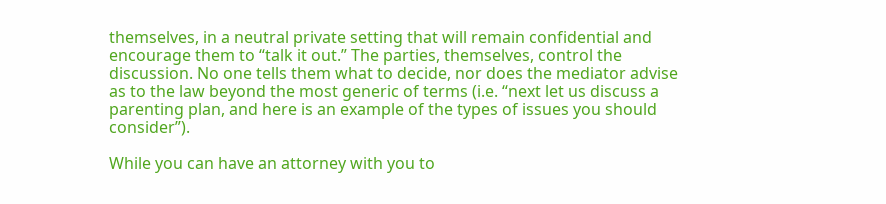themselves, in a neutral private setting that will remain confidential and encourage them to “talk it out.” The parties, themselves, control the discussion. No one tells them what to decide, nor does the mediator advise as to the law beyond the most generic of terms (i.e. “next let us discuss a parenting plan, and here is an example of the types of issues you should consider”).

While you can have an attorney with you to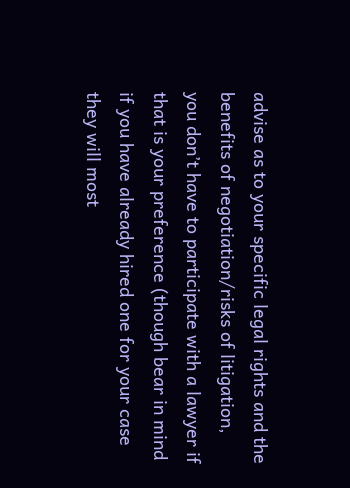advise as to your specific legal rights and the benefits of negotiation/risks of litigation, you don’t have to participate with a lawyer if that is your preference (though bear in mind if you have already hired one for your case they will most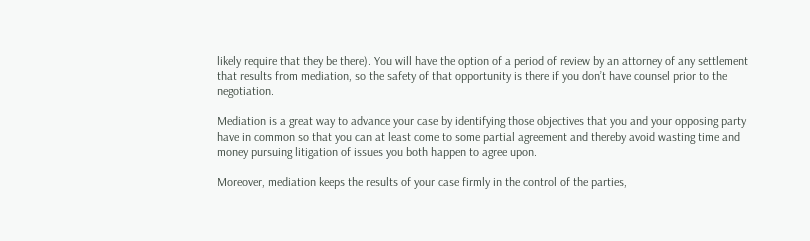likely require that they be there). You will have the option of a period of review by an attorney of any settlement that results from mediation, so the safety of that opportunity is there if you don’t have counsel prior to the negotiation.

Mediation is a great way to advance your case by identifying those objectives that you and your opposing party have in common so that you can at least come to some partial agreement and thereby avoid wasting time and money pursuing litigation of issues you both happen to agree upon.

Moreover, mediation keeps the results of your case firmly in the control of the parties,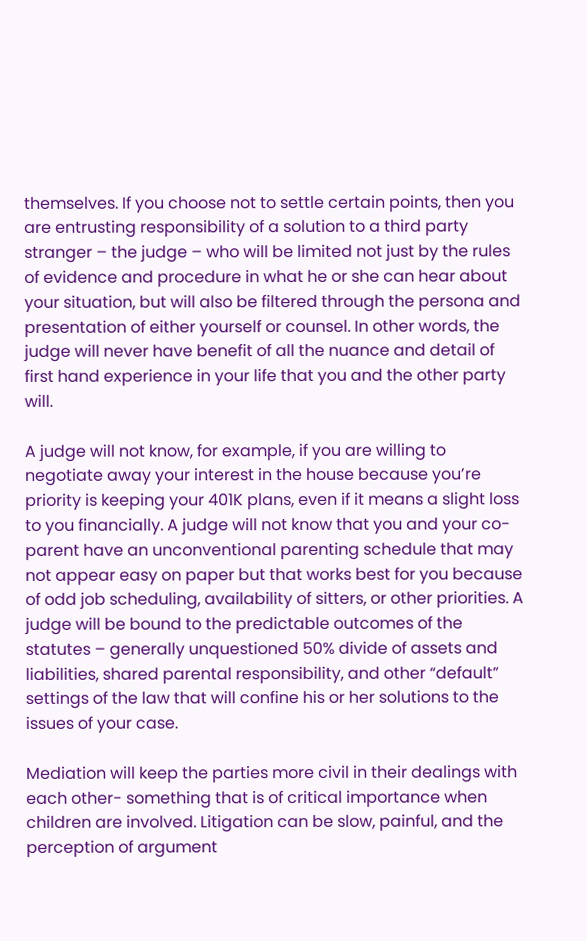themselves. If you choose not to settle certain points, then you are entrusting responsibility of a solution to a third party stranger – the judge – who will be limited not just by the rules of evidence and procedure in what he or she can hear about your situation, but will also be filtered through the persona and presentation of either yourself or counsel. In other words, the judge will never have benefit of all the nuance and detail of first hand experience in your life that you and the other party will.

A judge will not know, for example, if you are willing to negotiate away your interest in the house because you’re priority is keeping your 401K plans, even if it means a slight loss to you financially. A judge will not know that you and your co-parent have an unconventional parenting schedule that may not appear easy on paper but that works best for you because of odd job scheduling, availability of sitters, or other priorities. A judge will be bound to the predictable outcomes of the statutes – generally unquestioned 50% divide of assets and liabilities, shared parental responsibility, and other “default” settings of the law that will confine his or her solutions to the issues of your case.

Mediation will keep the parties more civil in their dealings with each other- something that is of critical importance when children are involved. Litigation can be slow, painful, and the perception of argument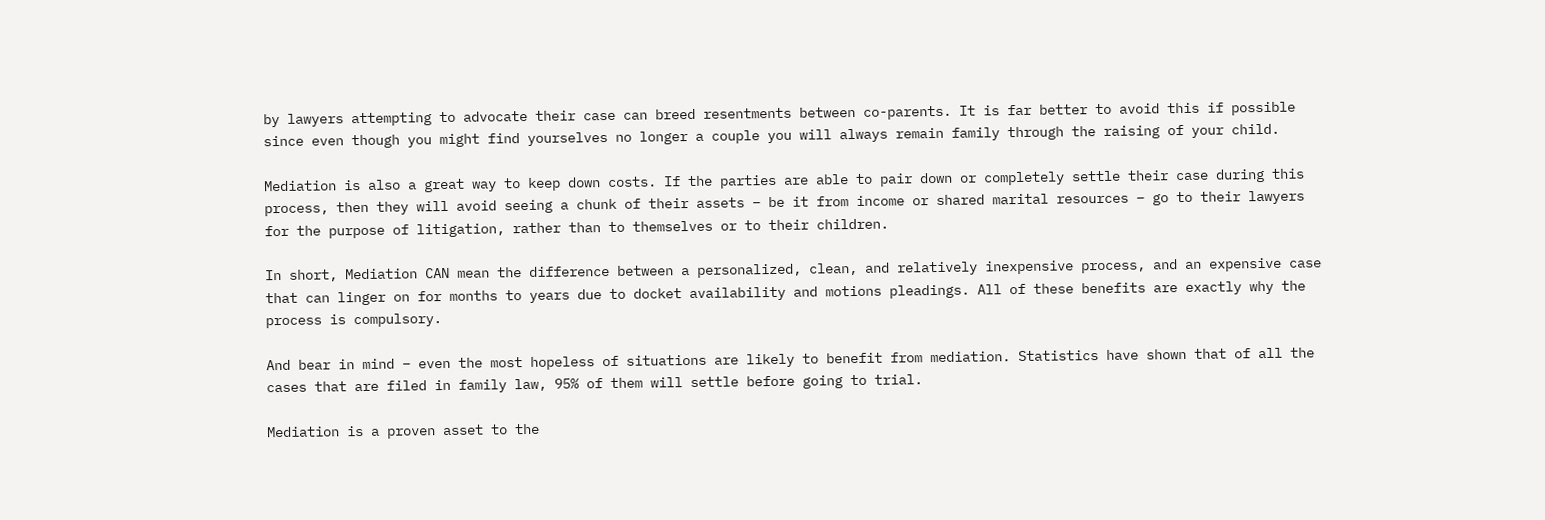by lawyers attempting to advocate their case can breed resentments between co-parents. It is far better to avoid this if possible since even though you might find yourselves no longer a couple you will always remain family through the raising of your child.

Mediation is also a great way to keep down costs. If the parties are able to pair down or completely settle their case during this process, then they will avoid seeing a chunk of their assets – be it from income or shared marital resources – go to their lawyers for the purpose of litigation, rather than to themselves or to their children.

In short, Mediation CAN mean the difference between a personalized, clean, and relatively inexpensive process, and an expensive case that can linger on for months to years due to docket availability and motions pleadings. All of these benefits are exactly why the process is compulsory.

And bear in mind – even the most hopeless of situations are likely to benefit from mediation. Statistics have shown that of all the cases that are filed in family law, 95% of them will settle before going to trial.

Mediation is a proven asset to the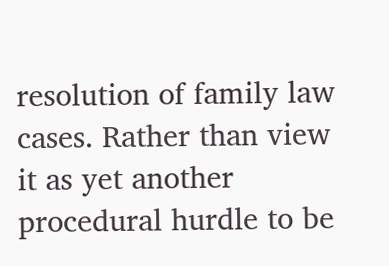resolution of family law cases. Rather than view it as yet another procedural hurdle to be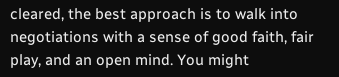cleared, the best approach is to walk into negotiations with a sense of good faith, fair play, and an open mind. You might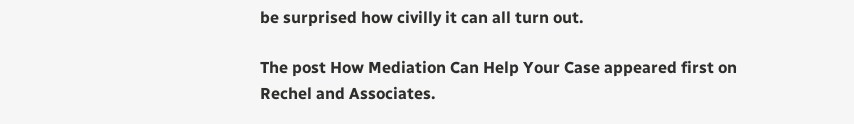be surprised how civilly it can all turn out.

The post How Mediation Can Help Your Case appeared first on Rechel and Associates.